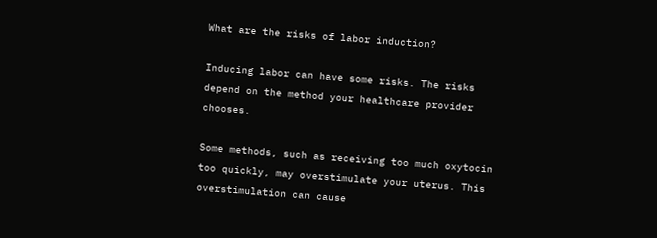What are the risks of labor induction?

Inducing labor can have some risks. The risks depend on the method your healthcare provider chooses.

Some methods, such as receiving too much oxytocin too quickly, may overstimulate your uterus. This overstimulation can cause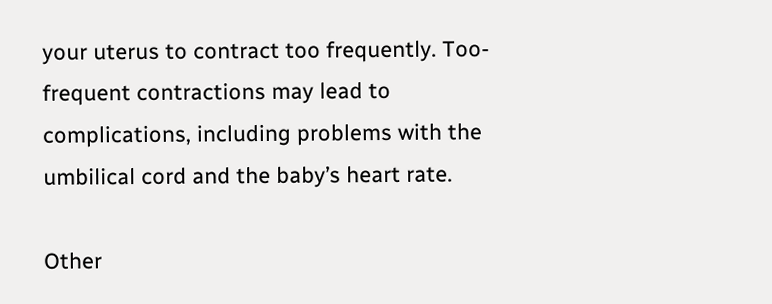your uterus to contract too frequently. Too-frequent contractions may lead to complications, including problems with the umbilical cord and the baby’s heart rate.

Other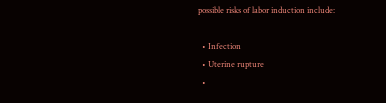possible risks of labor induction include:

  • Infection
  • Uterine rupture
  •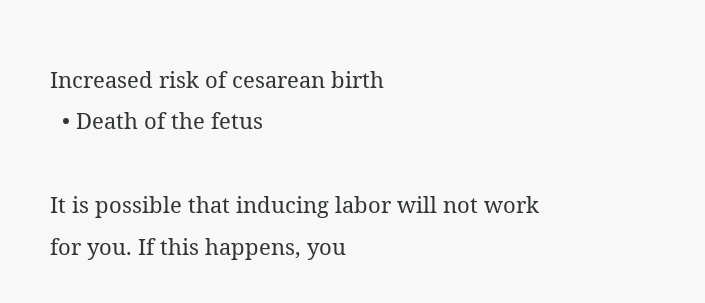Increased risk of cesarean birth
  • Death of the fetus

It is possible that inducing labor will not work for you. If this happens, you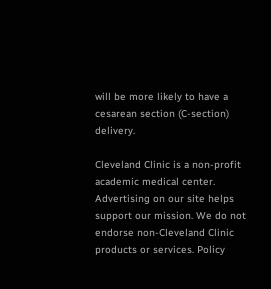will be more likely to have a cesarean section (C-section) delivery.

Cleveland Clinic is a non-profit academic medical center. Advertising on our site helps support our mission. We do not endorse non-Cleveland Clinic products or services. Policy